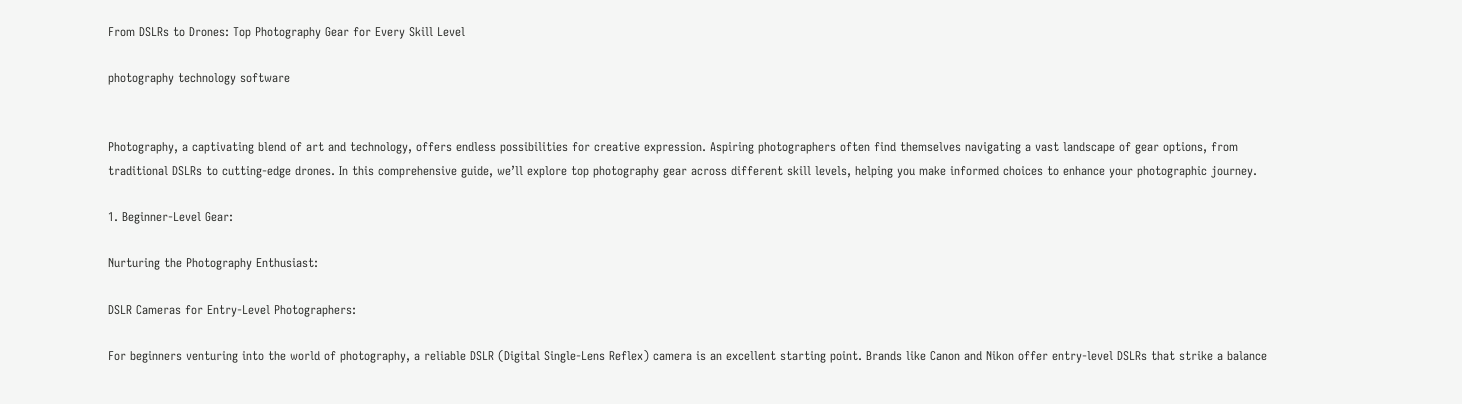From DSLRs to Drones: Top Photography Gear for Every Skill Level

photography technology software


Photography, a captivating blend of art and technology, offers endless possibilities for creative expression. Aspiring photographers often find themselves navigating a vast landscape of gear options, from traditional DSLRs to cutting-edge drones. In this comprehensive guide, we’ll explore top photography gear across different skill levels, helping you make informed choices to enhance your photographic journey.

1. Beginner-Level Gear:

Nurturing the Photography Enthusiast:

DSLR Cameras for Entry-Level Photographers:

For beginners venturing into the world of photography, a reliable DSLR (Digital Single-Lens Reflex) camera is an excellent starting point. Brands like Canon and Nikon offer entry-level DSLRs that strike a balance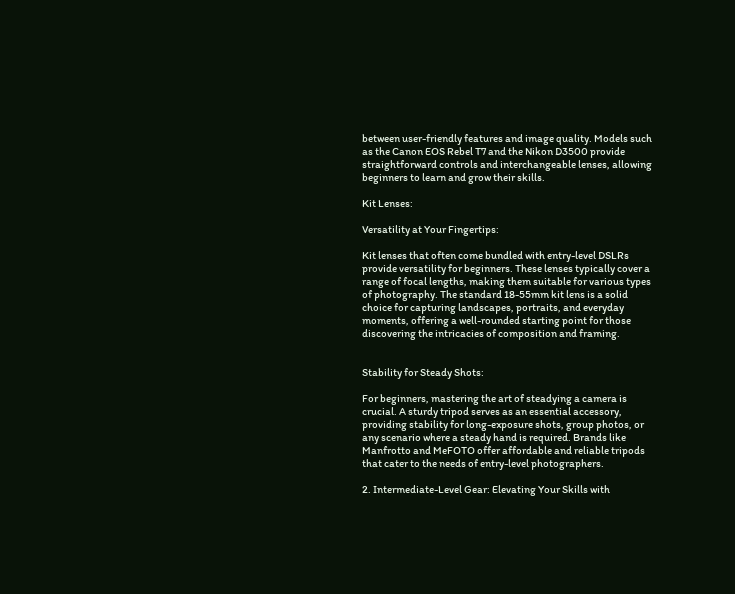between user-friendly features and image quality. Models such as the Canon EOS Rebel T7 and the Nikon D3500 provide straightforward controls and interchangeable lenses, allowing beginners to learn and grow their skills.

Kit Lenses:

Versatility at Your Fingertips:

Kit lenses that often come bundled with entry-level DSLRs provide versatility for beginners. These lenses typically cover a range of focal lengths, making them suitable for various types of photography. The standard 18-55mm kit lens is a solid choice for capturing landscapes, portraits, and everyday moments, offering a well-rounded starting point for those discovering the intricacies of composition and framing.


Stability for Steady Shots:

For beginners, mastering the art of steadying a camera is crucial. A sturdy tripod serves as an essential accessory, providing stability for long-exposure shots, group photos, or any scenario where a steady hand is required. Brands like Manfrotto and MeFOTO offer affordable and reliable tripods that cater to the needs of entry-level photographers.

2. Intermediate-Level Gear: Elevating Your Skills with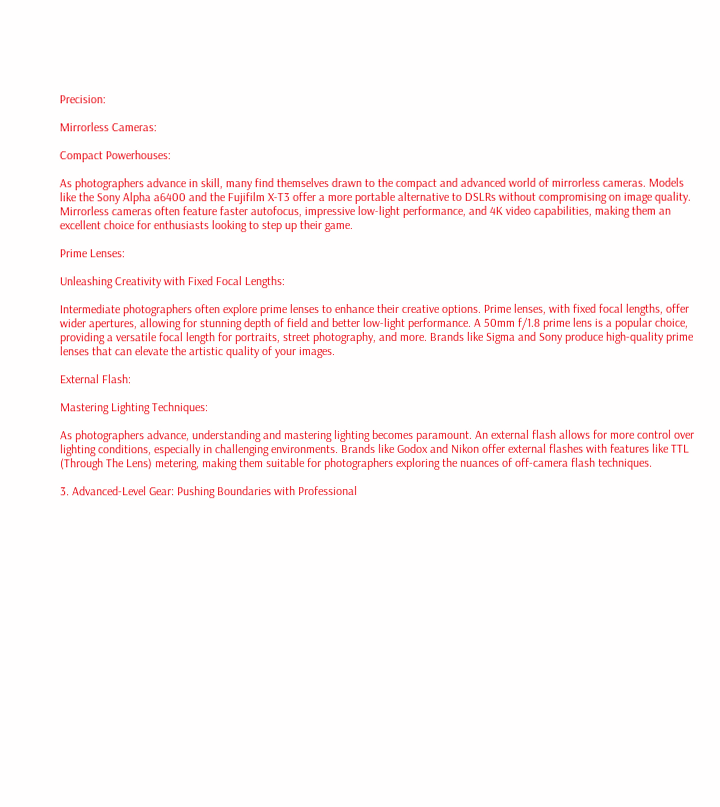Precision:

Mirrorless Cameras:

Compact Powerhouses:

As photographers advance in skill, many find themselves drawn to the compact and advanced world of mirrorless cameras. Models like the Sony Alpha a6400 and the Fujifilm X-T3 offer a more portable alternative to DSLRs without compromising on image quality. Mirrorless cameras often feature faster autofocus, impressive low-light performance, and 4K video capabilities, making them an excellent choice for enthusiasts looking to step up their game.

Prime Lenses:

Unleashing Creativity with Fixed Focal Lengths:

Intermediate photographers often explore prime lenses to enhance their creative options. Prime lenses, with fixed focal lengths, offer wider apertures, allowing for stunning depth of field and better low-light performance. A 50mm f/1.8 prime lens is a popular choice, providing a versatile focal length for portraits, street photography, and more. Brands like Sigma and Sony produce high-quality prime lenses that can elevate the artistic quality of your images.

External Flash:

Mastering Lighting Techniques:

As photographers advance, understanding and mastering lighting becomes paramount. An external flash allows for more control over lighting conditions, especially in challenging environments. Brands like Godox and Nikon offer external flashes with features like TTL (Through The Lens) metering, making them suitable for photographers exploring the nuances of off-camera flash techniques.

3. Advanced-Level Gear: Pushing Boundaries with Professional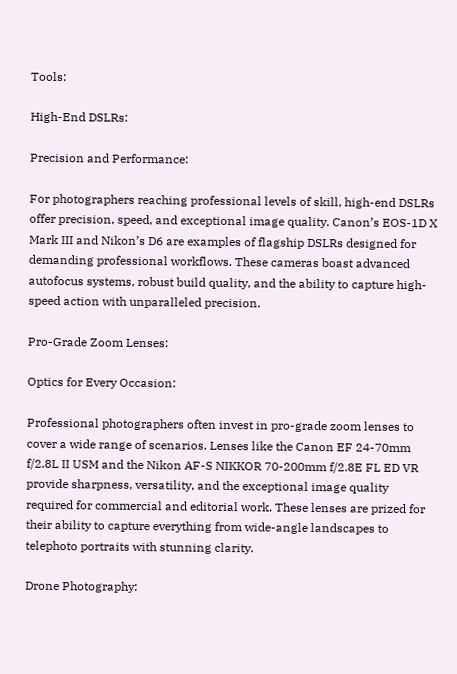Tools:

High-End DSLRs:

Precision and Performance:

For photographers reaching professional levels of skill, high-end DSLRs offer precision, speed, and exceptional image quality. Canon’s EOS-1D X Mark III and Nikon’s D6 are examples of flagship DSLRs designed for demanding professional workflows. These cameras boast advanced autofocus systems, robust build quality, and the ability to capture high-speed action with unparalleled precision.

Pro-Grade Zoom Lenses:

Optics for Every Occasion:

Professional photographers often invest in pro-grade zoom lenses to cover a wide range of scenarios. Lenses like the Canon EF 24-70mm f/2.8L II USM and the Nikon AF-S NIKKOR 70-200mm f/2.8E FL ED VR provide sharpness, versatility, and the exceptional image quality required for commercial and editorial work. These lenses are prized for their ability to capture everything from wide-angle landscapes to telephoto portraits with stunning clarity.

Drone Photography: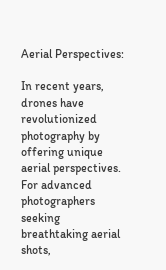Aerial Perspectives:

In recent years, drones have revolutionized photography by offering unique aerial perspectives. For advanced photographers seeking breathtaking aerial shots,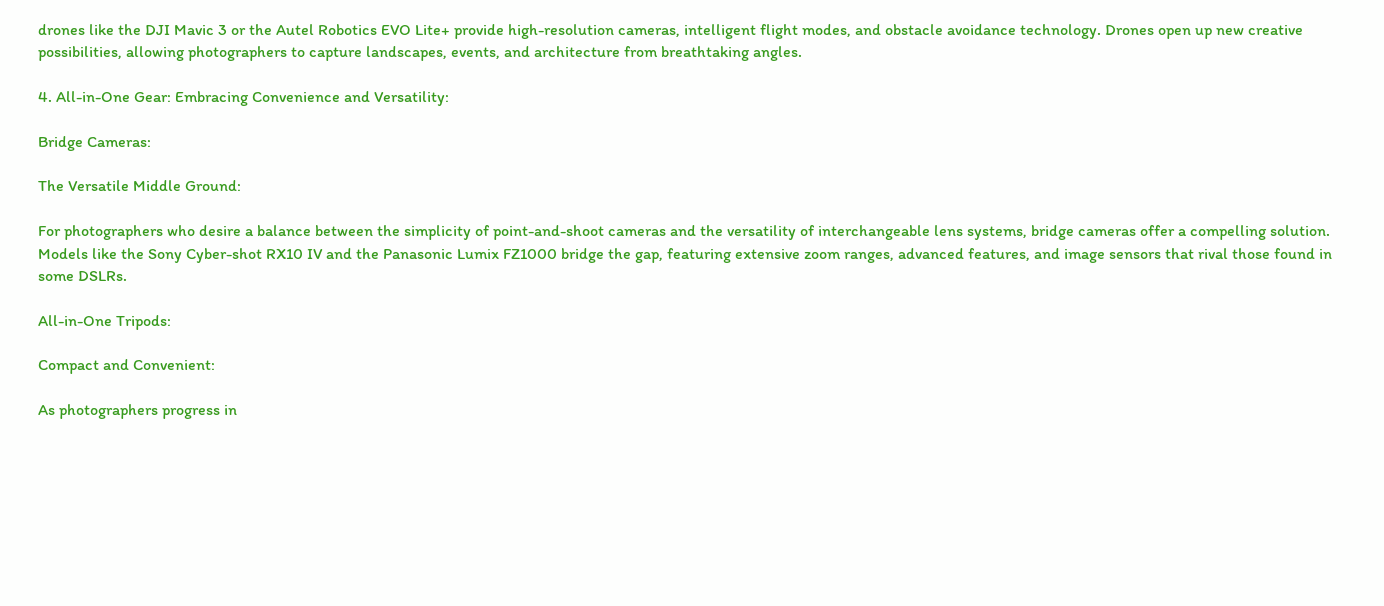drones like the DJI Mavic 3 or the Autel Robotics EVO Lite+ provide high-resolution cameras, intelligent flight modes, and obstacle avoidance technology. Drones open up new creative possibilities, allowing photographers to capture landscapes, events, and architecture from breathtaking angles.

4. All-in-One Gear: Embracing Convenience and Versatility:

Bridge Cameras:

The Versatile Middle Ground:

For photographers who desire a balance between the simplicity of point-and-shoot cameras and the versatility of interchangeable lens systems, bridge cameras offer a compelling solution. Models like the Sony Cyber-shot RX10 IV and the Panasonic Lumix FZ1000 bridge the gap, featuring extensive zoom ranges, advanced features, and image sensors that rival those found in some DSLRs.

All-in-One Tripods:

Compact and Convenient:

As photographers progress in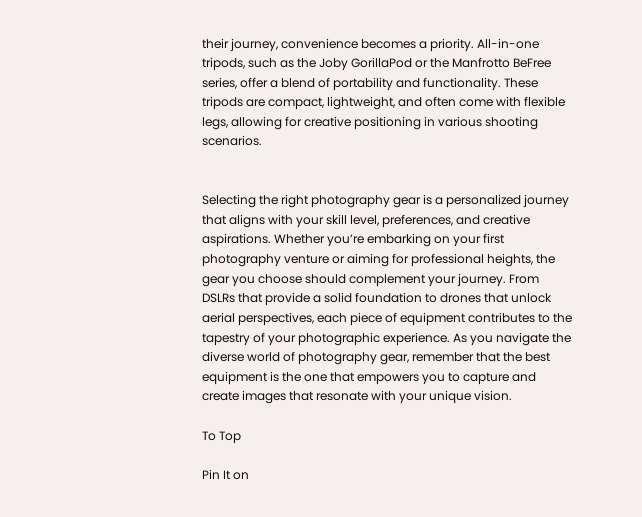their journey, convenience becomes a priority. All-in-one tripods, such as the Joby GorillaPod or the Manfrotto BeFree series, offer a blend of portability and functionality. These tripods are compact, lightweight, and often come with flexible legs, allowing for creative positioning in various shooting scenarios.


Selecting the right photography gear is a personalized journey that aligns with your skill level, preferences, and creative aspirations. Whether you’re embarking on your first photography venture or aiming for professional heights, the gear you choose should complement your journey. From DSLRs that provide a solid foundation to drones that unlock aerial perspectives, each piece of equipment contributes to the tapestry of your photographic experience. As you navigate the diverse world of photography gear, remember that the best equipment is the one that empowers you to capture and create images that resonate with your unique vision.

To Top

Pin It on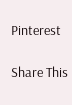Pinterest

Share This